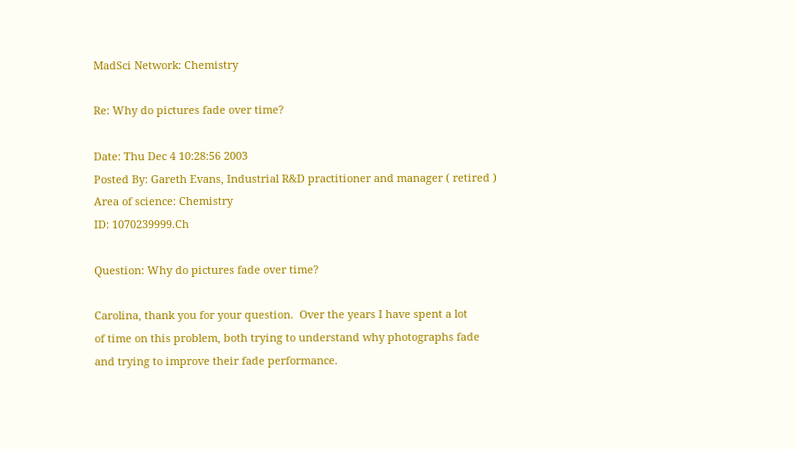MadSci Network: Chemistry

Re: Why do pictures fade over time?

Date: Thu Dec 4 10:28:56 2003
Posted By: Gareth Evans, Industrial R&D practitioner and manager ( retired )
Area of science: Chemistry
ID: 1070239999.Ch

Question: Why do pictures fade over time?

Carolina, thank you for your question.  Over the years I have spent a lot
of time on this problem, both trying to understand why photographs fade
and trying to improve their fade performance.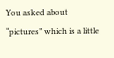You asked about “pictures” which is a little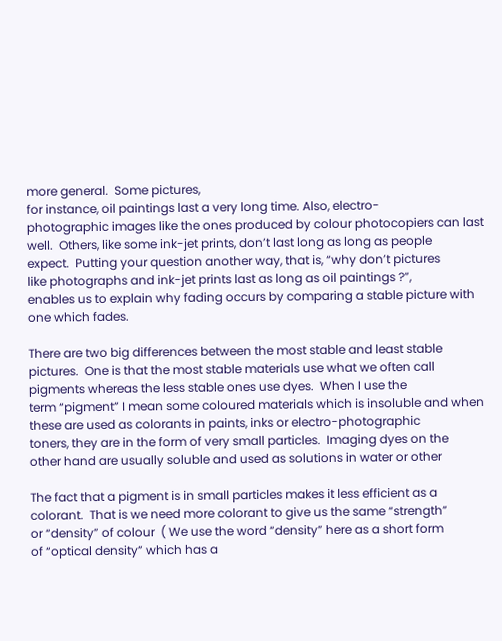more general.  Some pictures,
for instance, oil paintings last a very long time. Also, electro-
photographic images like the ones produced by colour photocopiers can last
well.  Others, like some ink-jet prints, don’t last long as long as people
expect.  Putting your question another way, that is, “why don’t pictures
like photographs and ink-jet prints last as long as oil paintings ?”,
enables us to explain why fading occurs by comparing a stable picture with
one which fades.

There are two big differences between the most stable and least stable
pictures.  One is that the most stable materials use what we often call
pigments whereas the less stable ones use dyes.  When I use the
term “pigment” I mean some coloured materials which is insoluble and when
these are used as colorants in paints, inks or electro-photographic
toners, they are in the form of very small particles.  Imaging dyes on the
other hand are usually soluble and used as solutions in water or other

The fact that a pigment is in small particles makes it less efficient as a
colorant.  That is we need more colorant to give us the same “strength”
or “density” of colour  ( We use the word “density” here as a short form
of “optical density” which has a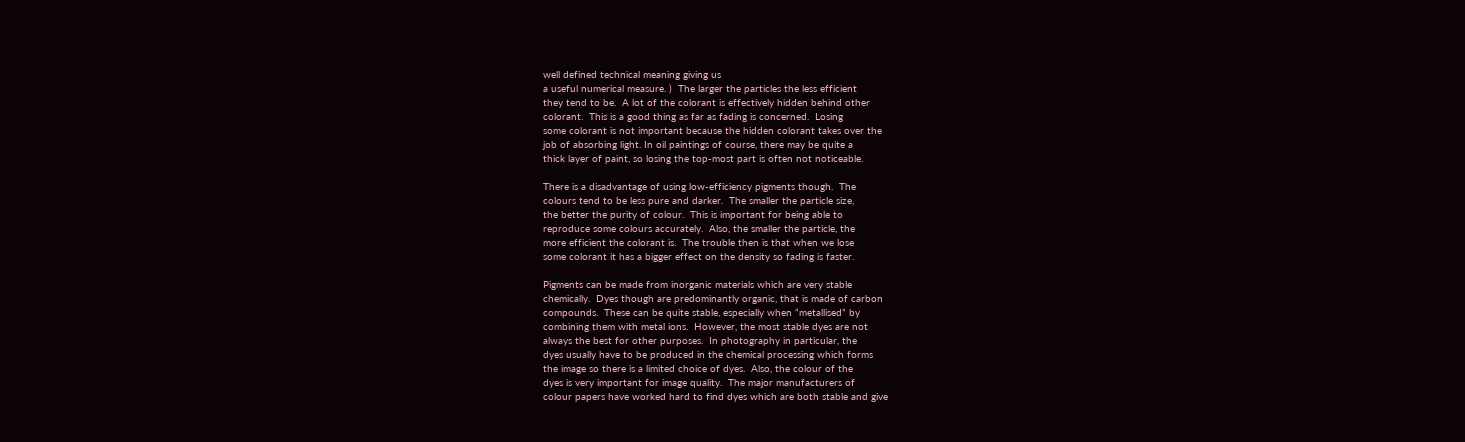well defined technical meaning giving us
a useful numerical measure. )  The larger the particles the less efficient
they tend to be.  A lot of the colorant is effectively hidden behind other
colorant.  This is a good thing as far as fading is concerned.  Losing
some colorant is not important because the hidden colorant takes over the
job of absorbing light. In oil paintings of course, there may be quite a
thick layer of paint, so losing the top-most part is often not noticeable.

There is a disadvantage of using low-efficiency pigments though.  The
colours tend to be less pure and darker.  The smaller the particle size,
the better the purity of colour.  This is important for being able to
reproduce some colours accurately.  Also, the smaller the particle, the
more efficient the colorant is.  The trouble then is that when we lose
some colorant it has a bigger effect on the density so fading is faster.

Pigments can be made from inorganic materials which are very stable
chemically.  Dyes though are predominantly organic, that is made of carbon
compounds.  These can be quite stable, especially when “metallised” by
combining them with metal ions.  However, the most stable dyes are not
always the best for other purposes.  In photography in particular, the
dyes usually have to be produced in the chemical processing which forms
the image so there is a limited choice of dyes.  Also, the colour of the
dyes is very important for image quality.  The major manufacturers of
colour papers have worked hard to find dyes which are both stable and give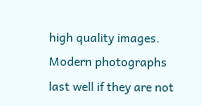high quality images. Modern photographs last well if they are not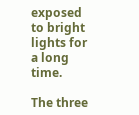exposed
to bright lights for a long time.

The three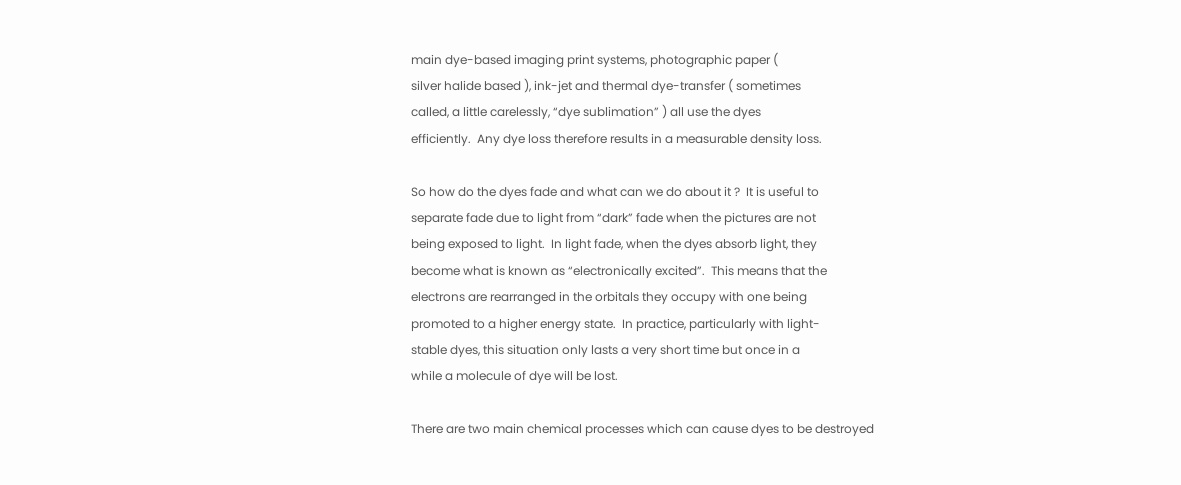main dye-based imaging print systems, photographic paper (
silver halide based ), ink-jet and thermal dye-transfer ( sometimes
called, a little carelessly, “dye sublimation” ) all use the dyes
efficiently.  Any dye loss therefore results in a measurable density loss.

So how do the dyes fade and what can we do about it ?  It is useful to
separate fade due to light from “dark” fade when the pictures are not
being exposed to light.  In light fade, when the dyes absorb light, they
become what is known as “electronically excited”.  This means that the
electrons are rearranged in the orbitals they occupy with one being
promoted to a higher energy state.  In practice, particularly with light-
stable dyes, this situation only lasts a very short time but once in a
while a molecule of dye will be lost.

There are two main chemical processes which can cause dyes to be destroyed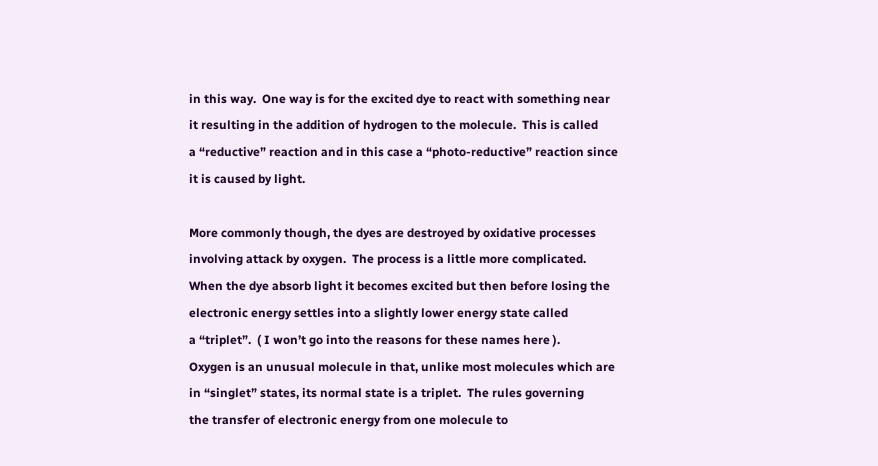in this way.  One way is for the excited dye to react with something near
it resulting in the addition of hydrogen to the molecule.  This is called
a “reductive” reaction and in this case a “photo-reductive” reaction since
it is caused by light.

More commonly though, the dyes are destroyed by oxidative processes
involving attack by oxygen.  The process is a little more complicated.
When the dye absorb light it becomes excited but then before losing the
electronic energy settles into a slightly lower energy state called
a “triplet”.  ( I won’t go into the reasons for these names here ).
Oxygen is an unusual molecule in that, unlike most molecules which are
in “singlet” states, its normal state is a triplet.  The rules governing
the transfer of electronic energy from one molecule to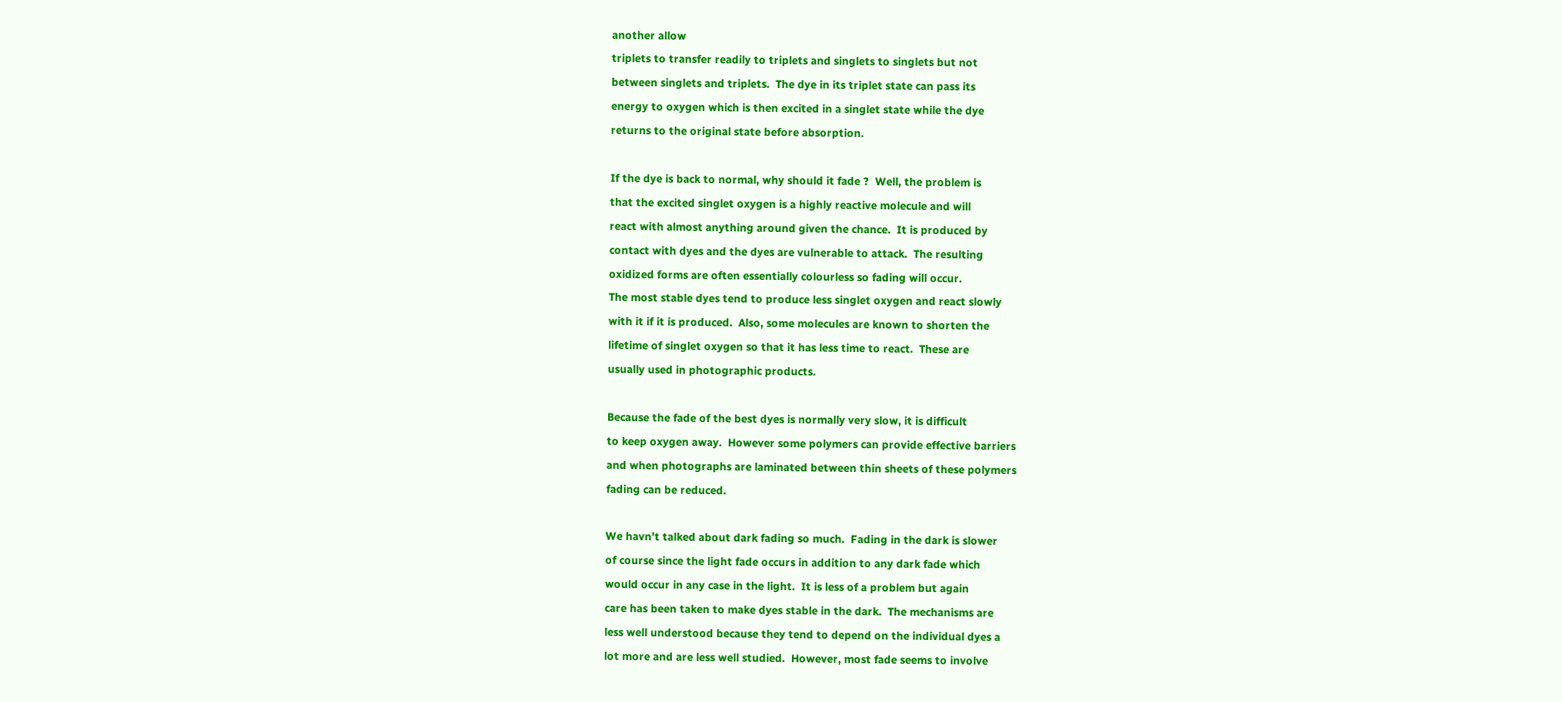another allow
triplets to transfer readily to triplets and singlets to singlets but not
between singlets and triplets.  The dye in its triplet state can pass its
energy to oxygen which is then excited in a singlet state while the dye
returns to the original state before absorption.

If the dye is back to normal, why should it fade ?  Well, the problem is
that the excited singlet oxygen is a highly reactive molecule and will
react with almost anything around given the chance.  It is produced by
contact with dyes and the dyes are vulnerable to attack.  The resulting
oxidized forms are often essentially colourless so fading will occur.
The most stable dyes tend to produce less singlet oxygen and react slowly
with it if it is produced.  Also, some molecules are known to shorten the
lifetime of singlet oxygen so that it has less time to react.  These are
usually used in photographic products.

Because the fade of the best dyes is normally very slow, it is difficult
to keep oxygen away.  However some polymers can provide effective barriers
and when photographs are laminated between thin sheets of these polymers
fading can be reduced.

We havn’t talked about dark fading so much.  Fading in the dark is slower
of course since the light fade occurs in addition to any dark fade which
would occur in any case in the light.  It is less of a problem but again
care has been taken to make dyes stable in the dark.  The mechanisms are
less well understood because they tend to depend on the individual dyes a
lot more and are less well studied.  However, most fade seems to involve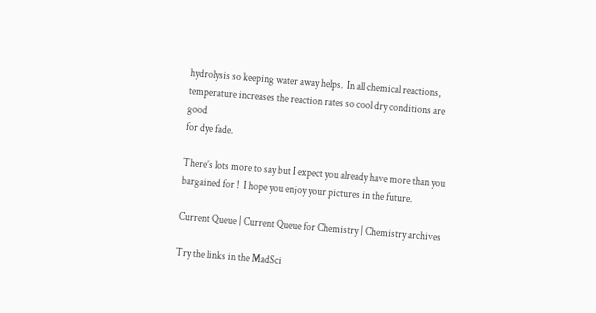hydrolysis so keeping water away helps.  In all chemical reactions,
temperature increases the reaction rates so cool dry conditions are good
for dye fade.

There’s lots more to say but I expect you already have more than you
bargained for !  I hope you enjoy your pictures in the future.

Current Queue | Current Queue for Chemistry | Chemistry archives

Try the links in the MadSci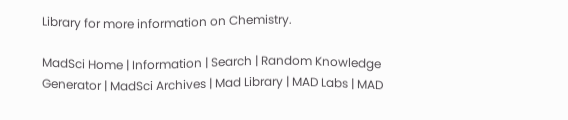Library for more information on Chemistry.

MadSci Home | Information | Search | Random Knowledge Generator | MadSci Archives | Mad Library | MAD Labs | MAD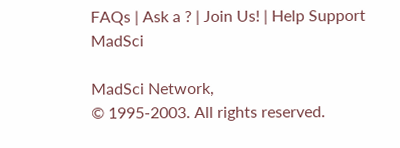FAQs | Ask a ? | Join Us! | Help Support MadSci

MadSci Network,
© 1995-2003. All rights reserved.